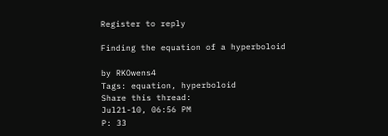Register to reply

Finding the equation of a hyperboloid

by RKOwens4
Tags: equation, hyperboloid
Share this thread:
Jul21-10, 06:56 PM
P: 33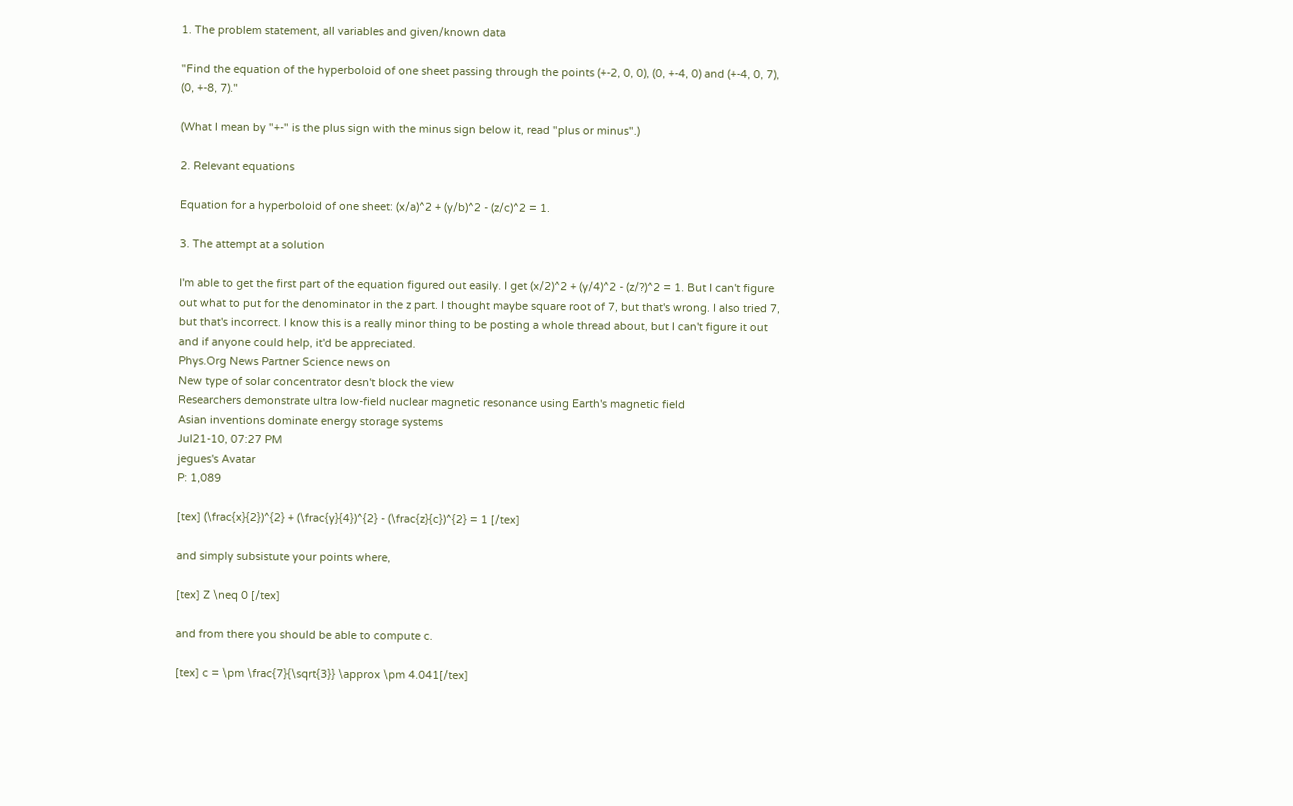1. The problem statement, all variables and given/known data

"Find the equation of the hyperboloid of one sheet passing through the points (+-2, 0, 0), (0, +-4, 0) and (+-4, 0, 7), (0, +-8, 7)."

(What I mean by "+-" is the plus sign with the minus sign below it, read "plus or minus".)

2. Relevant equations

Equation for a hyperboloid of one sheet: (x/a)^2 + (y/b)^2 - (z/c)^2 = 1.

3. The attempt at a solution

I'm able to get the first part of the equation figured out easily. I get (x/2)^2 + (y/4)^2 - (z/?)^2 = 1. But I can't figure out what to put for the denominator in the z part. I thought maybe square root of 7, but that's wrong. I also tried 7, but that's incorrect. I know this is a really minor thing to be posting a whole thread about, but I can't figure it out and if anyone could help, it'd be appreciated.
Phys.Org News Partner Science news on
New type of solar concentrator desn't block the view
Researchers demonstrate ultra low-field nuclear magnetic resonance using Earth's magnetic field
Asian inventions dominate energy storage systems
Jul21-10, 07:27 PM
jegues's Avatar
P: 1,089

[tex] (\frac{x}{2})^{2} + (\frac{y}{4})^{2} - (\frac{z}{c})^{2} = 1 [/tex]

and simply subsistute your points where,

[tex] Z \neq 0 [/tex]

and from there you should be able to compute c.

[tex] c = \pm \frac{7}{\sqrt{3}} \approx \pm 4.041[/tex]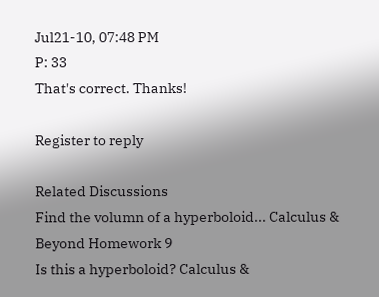Jul21-10, 07:48 PM
P: 33
That's correct. Thanks!

Register to reply

Related Discussions
Find the volumn of a hyperboloid... Calculus & Beyond Homework 9
Is this a hyperboloid? Calculus &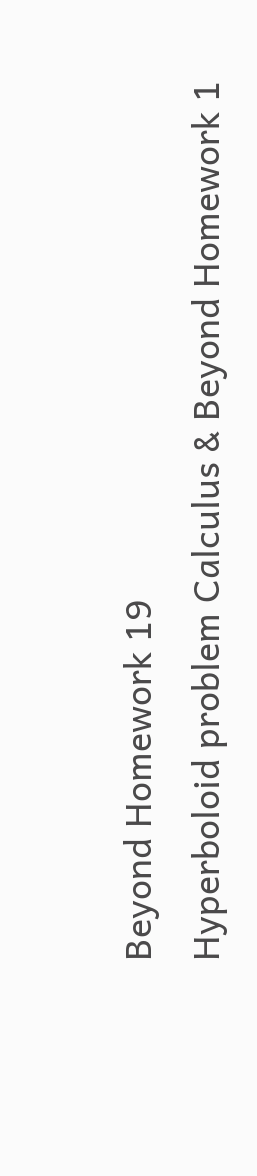Beyond Homework 19
Hyperboloid problem Calculus & Beyond Homework 1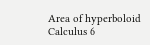Area of hyperboloid Calculus 6